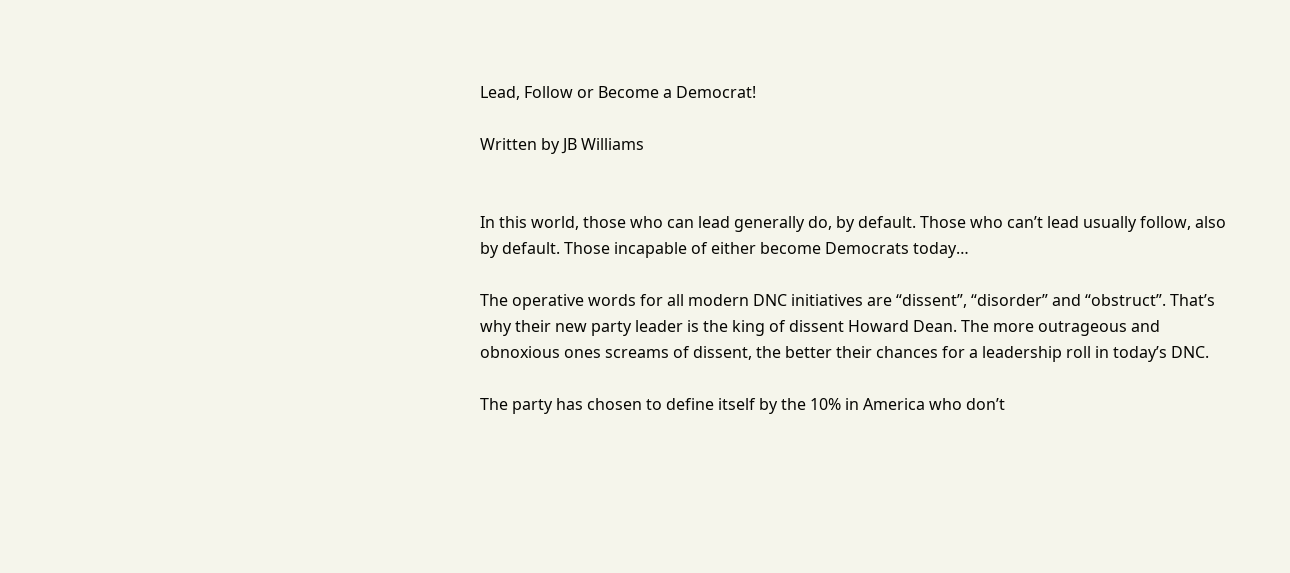Lead, Follow or Become a Democrat!

Written by JB Williams


In this world, those who can lead generally do, by default. Those who can’t lead usually follow, also by default. Those incapable of either become Democrats today…

The operative words for all modern DNC initiatives are “dissent”, “disorder” and “obstruct”. That’s why their new party leader is the king of dissent Howard Dean. The more outrageous and obnoxious ones screams of dissent, the better their chances for a leadership roll in today’s DNC.

The party has chosen to define itself by the 10% in America who don’t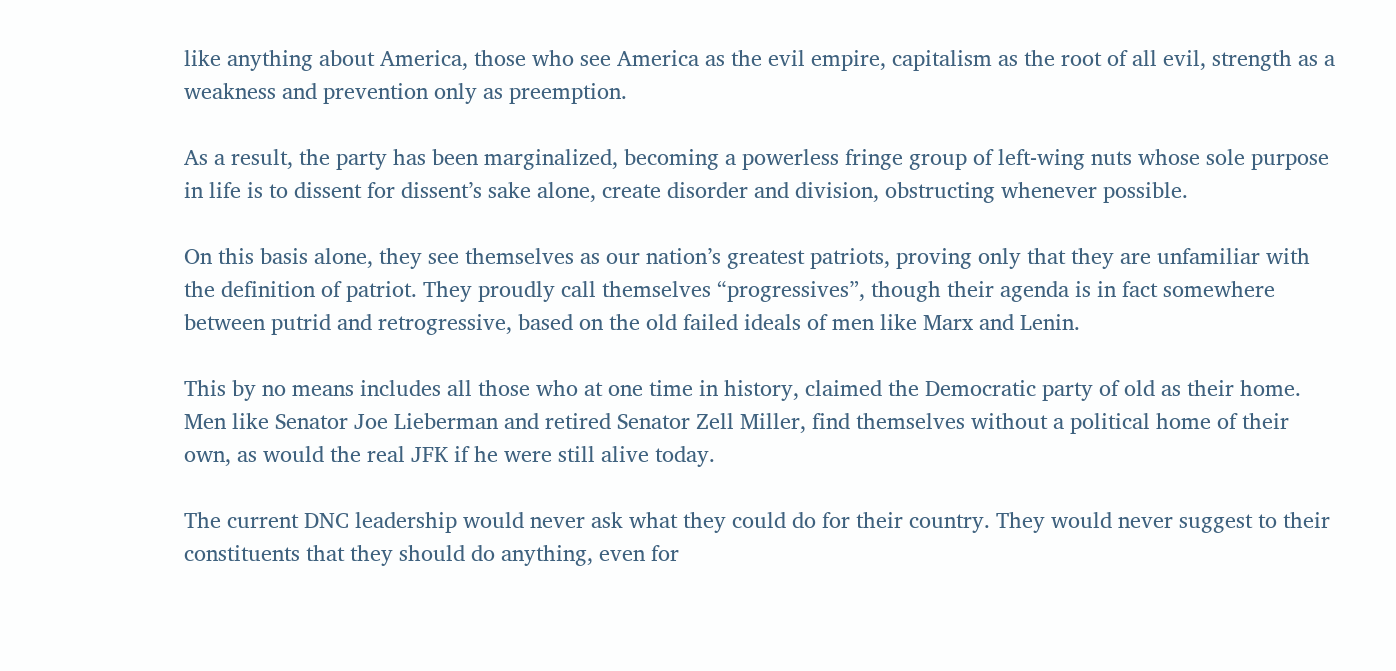like anything about America, those who see America as the evil empire, capitalism as the root of all evil, strength as a weakness and prevention only as preemption.

As a result, the party has been marginalized, becoming a powerless fringe group of left-wing nuts whose sole purpose in life is to dissent for dissent’s sake alone, create disorder and division, obstructing whenever possible.

On this basis alone, they see themselves as our nation’s greatest patriots, proving only that they are unfamiliar with the definition of patriot. They proudly call themselves “progressives”, though their agenda is in fact somewhere between putrid and retrogressive, based on the old failed ideals of men like Marx and Lenin.

This by no means includes all those who at one time in history, claimed the Democratic party of old as their home. Men like Senator Joe Lieberman and retired Senator Zell Miller, find themselves without a political home of their own, as would the real JFK if he were still alive today.

The current DNC leadership would never ask what they could do for their country. They would never suggest to their constituents that they should do anything, even for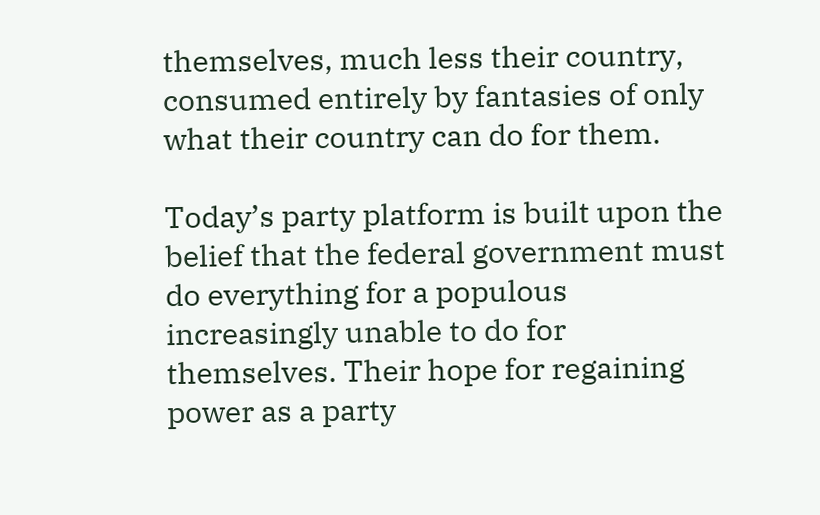themselves, much less their country, consumed entirely by fantasies of only what their country can do for them.

Today’s party platform is built upon the belief that the federal government must do everything for a populous increasingly unable to do for themselves. Their hope for regaining power as a party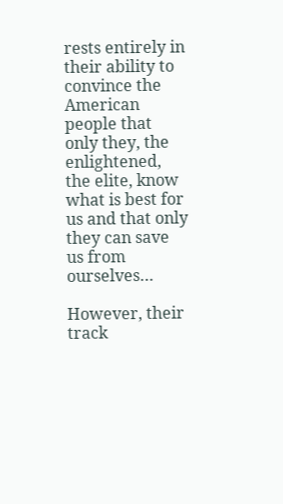rests entirely in their ability to convince the American people that only they, the enlightened, the elite, know what is best for us and that only they can save us from ourselves…

However, their track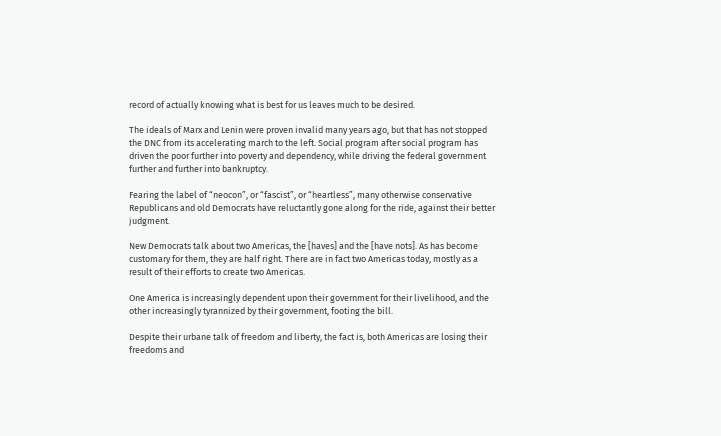record of actually knowing what is best for us leaves much to be desired.

The ideals of Marx and Lenin were proven invalid many years ago, but that has not stopped the DNC from its accelerating march to the left. Social program after social program has driven the poor further into poverty and dependency, while driving the federal government further and further into bankruptcy.

Fearing the label of “neocon”, or “fascist”, or “heartless”, many otherwise conservative Republicans and old Democrats have reluctantly gone along for the ride, against their better judgment.

New Democrats talk about two Americas, the [haves] and the [have nots]. As has become customary for them, they are half right. There are in fact two Americas today, mostly as a result of their efforts to create two Americas.

One America is increasingly dependent upon their government for their livelihood, and the other increasingly tyrannized by their government, footing the bill.

Despite their urbane talk of freedom and liberty, the fact is, both Americas are losing their freedoms and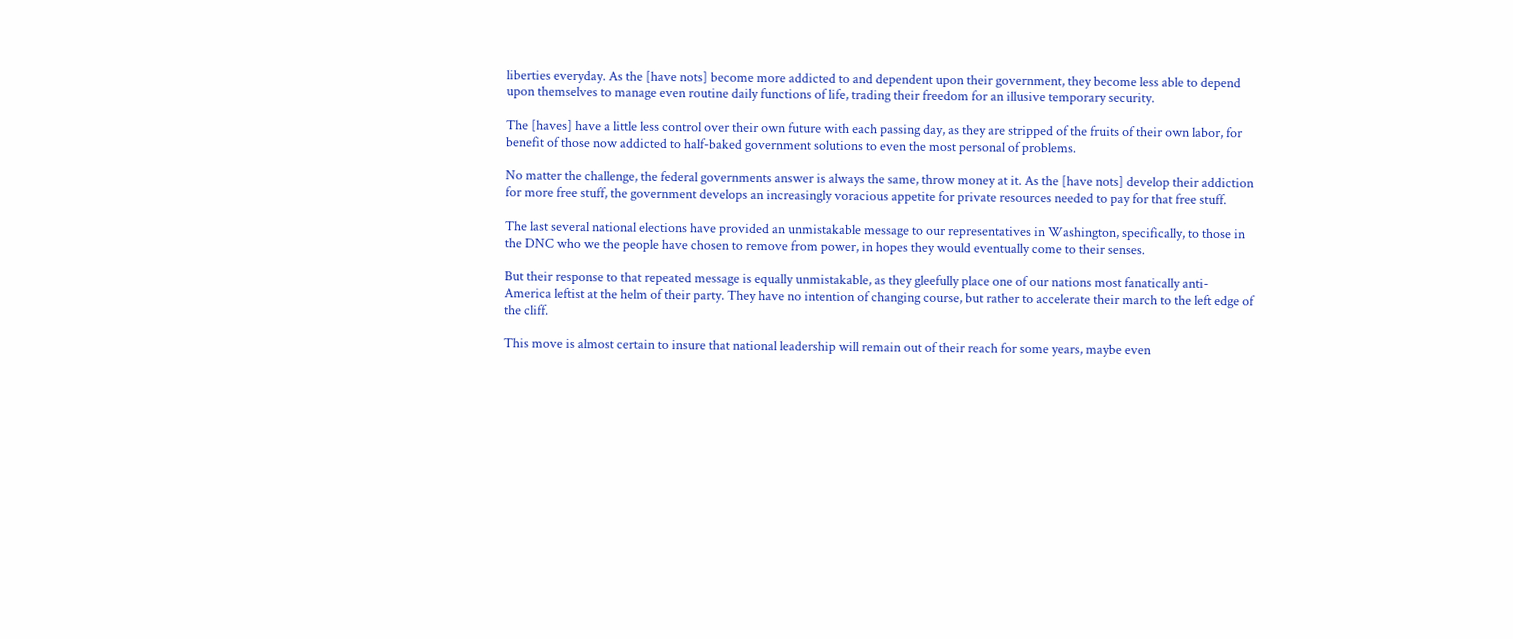liberties everyday. As the [have nots] become more addicted to and dependent upon their government, they become less able to depend upon themselves to manage even routine daily functions of life, trading their freedom for an illusive temporary security.

The [haves] have a little less control over their own future with each passing day, as they are stripped of the fruits of their own labor, for benefit of those now addicted to half-baked government solutions to even the most personal of problems.

No matter the challenge, the federal governments answer is always the same, throw money at it. As the [have nots] develop their addiction for more free stuff, the government develops an increasingly voracious appetite for private resources needed to pay for that free stuff.

The last several national elections have provided an unmistakable message to our representatives in Washington, specifically, to those in the DNC who we the people have chosen to remove from power, in hopes they would eventually come to their senses.

But their response to that repeated message is equally unmistakable, as they gleefully place one of our nations most fanatically anti-America leftist at the helm of their party. They have no intention of changing course, but rather to accelerate their march to the left edge of the cliff.

This move is almost certain to insure that national leadership will remain out of their reach for some years, maybe even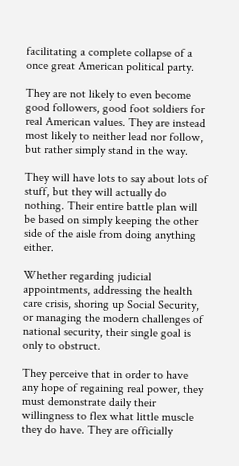facilitating a complete collapse of a once great American political party.

They are not likely to even become good followers, good foot soldiers for real American values. They are instead most likely to neither lead nor follow, but rather simply stand in the way.

They will have lots to say about lots of stuff, but they will actually do nothing. Their entire battle plan will be based on simply keeping the other side of the aisle from doing anything either.

Whether regarding judicial appointments, addressing the health care crisis, shoring up Social Security, or managing the modern challenges of national security, their single goal is only to obstruct.

They perceive that in order to have any hope of regaining real power, they must demonstrate daily their willingness to flex what little muscle they do have. They are officially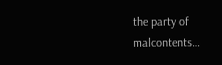the party of malcontents…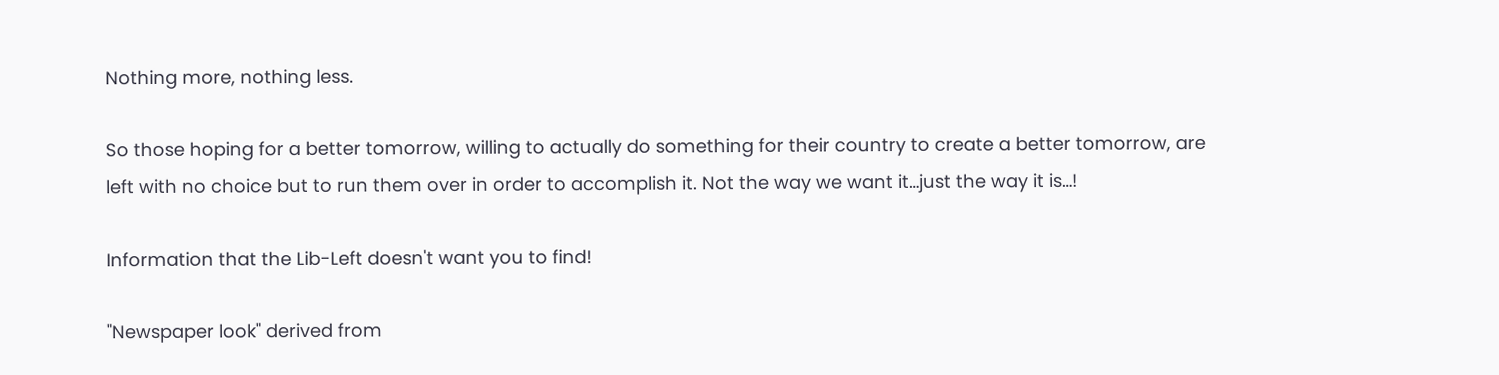Nothing more, nothing less.

So those hoping for a better tomorrow, willing to actually do something for their country to create a better tomorrow, are left with no choice but to run them over in order to accomplish it. Not the way we want it…just the way it is…!

Information that the Lib-Left doesn't want you to find!

"Newspaper look" derived from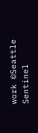work ©Seattle Sentinel